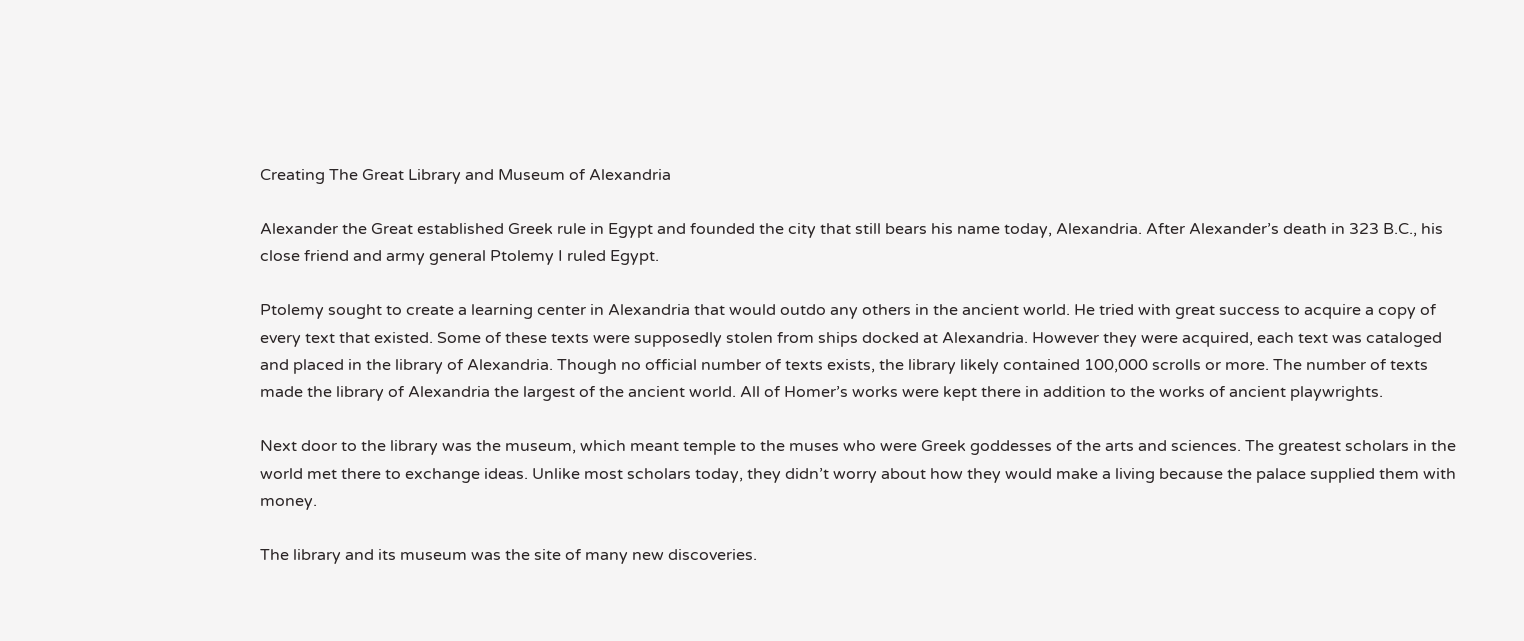Creating The Great Library and Museum of Alexandria

Alexander the Great established Greek rule in Egypt and founded the city that still bears his name today, Alexandria. After Alexander’s death in 323 B.C., his close friend and army general Ptolemy I ruled Egypt.

Ptolemy sought to create a learning center in Alexandria that would outdo any others in the ancient world. He tried with great success to acquire a copy of every text that existed. Some of these texts were supposedly stolen from ships docked at Alexandria. However they were acquired, each text was cataloged and placed in the library of Alexandria. Though no official number of texts exists, the library likely contained 100,000 scrolls or more. The number of texts made the library of Alexandria the largest of the ancient world. All of Homer’s works were kept there in addition to the works of ancient playwrights.

Next door to the library was the museum, which meant temple to the muses who were Greek goddesses of the arts and sciences. The greatest scholars in the world met there to exchange ideas. Unlike most scholars today, they didn’t worry about how they would make a living because the palace supplied them with money.

The library and its museum was the site of many new discoveries.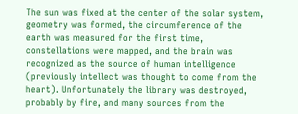The sun was fixed at the center of the solar system, geometry was formed, the circumference of the earth was measured for the first time, constellations were mapped, and the brain was recognized as the source of human intelligence (previously intellect was thought to come from the heart). Unfortunately the library was destroyed, probably by fire, and many sources from the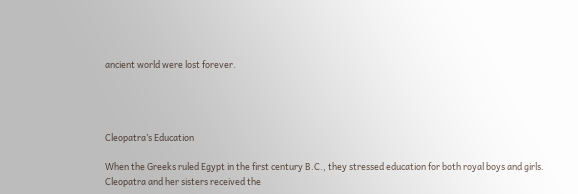ancient world were lost forever.




Cleopatra’s Education

When the Greeks ruled Egypt in the first century B.C., they stressed education for both royal boys and girls. Cleopatra and her sisters received the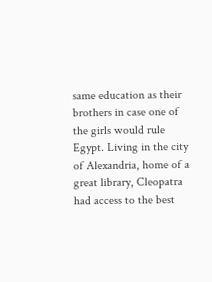same education as their brothers in case one of the girls would rule Egypt. Living in the city of Alexandria, home of a great library, Cleopatra had access to the best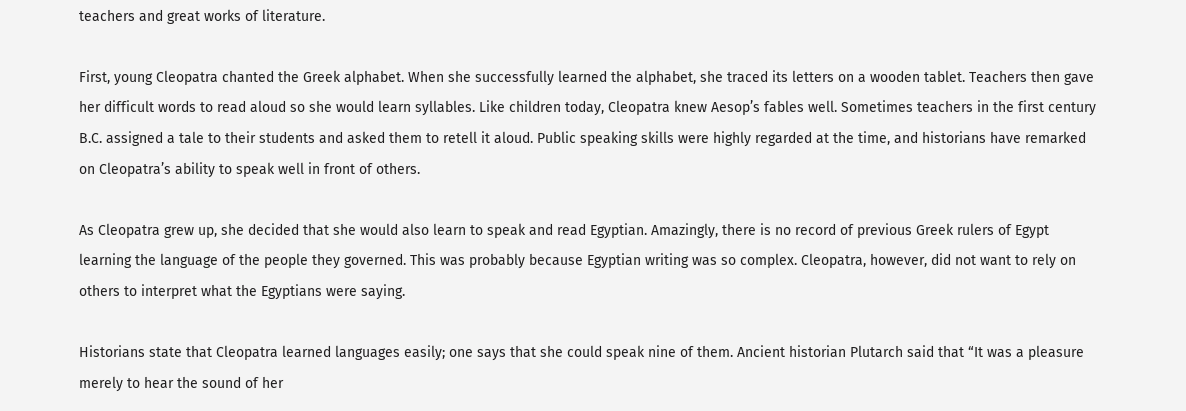teachers and great works of literature.

First, young Cleopatra chanted the Greek alphabet. When she successfully learned the alphabet, she traced its letters on a wooden tablet. Teachers then gave her difficult words to read aloud so she would learn syllables. Like children today, Cleopatra knew Aesop’s fables well. Sometimes teachers in the first century B.C. assigned a tale to their students and asked them to retell it aloud. Public speaking skills were highly regarded at the time, and historians have remarked on Cleopatra’s ability to speak well in front of others.

As Cleopatra grew up, she decided that she would also learn to speak and read Egyptian. Amazingly, there is no record of previous Greek rulers of Egypt learning the language of the people they governed. This was probably because Egyptian writing was so complex. Cleopatra, however, did not want to rely on others to interpret what the Egyptians were saying.

Historians state that Cleopatra learned languages easily; one says that she could speak nine of them. Ancient historian Plutarch said that “It was a pleasure merely to hear the sound of her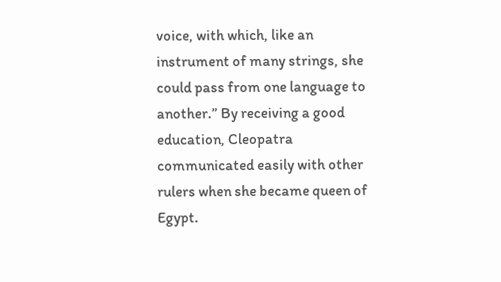voice, with which, like an instrument of many strings, she could pass from one language to another.” By receiving a good education, Cleopatra communicated easily with other rulers when she became queen of Egypt.